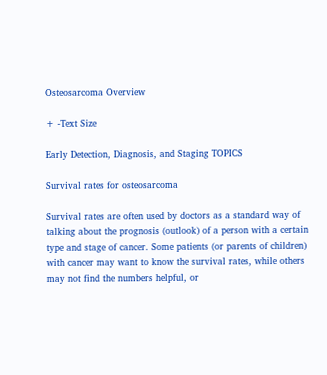Osteosarcoma Overview

+ -Text Size

Early Detection, Diagnosis, and Staging TOPICS

Survival rates for osteosarcoma

Survival rates are often used by doctors as a standard way of talking about the prognosis (outlook) of a person with a certain type and stage of cancer. Some patients (or parents of children) with cancer may want to know the survival rates, while others may not find the numbers helpful, or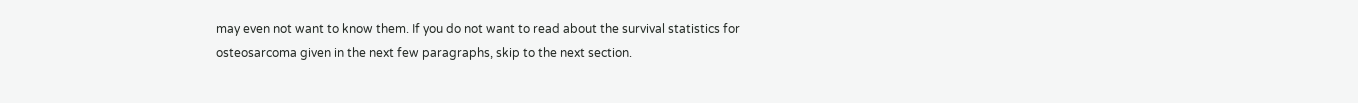may even not want to know them. If you do not want to read about the survival statistics for osteosarcoma given in the next few paragraphs, skip to the next section.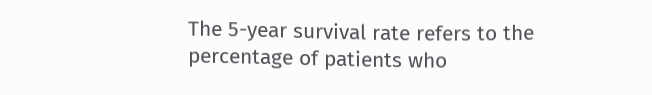The 5-year survival rate refers to the percentage of patients who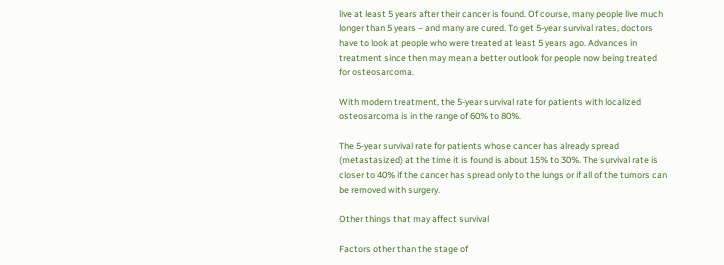live at least 5 years after their cancer is found. Of course, many people live much longer than 5 years – and many are cured. To get 5-year survival rates, doctors have to look at people who were treated at least 5 years ago. Advances in treatment since then may mean a better outlook for people now being treated for osteosarcoma.

With modern treatment, the 5-year survival rate for patients with localized osteosarcoma is in the range of 60% to 80%.

The 5-year survival rate for patients whose cancer has already spread (metastasized) at the time it is found is about 15% to 30%. The survival rate is closer to 40% if the cancer has spread only to the lungs or if all of the tumors can be removed with surgery.

Other things that may affect survival

Factors other than the stage of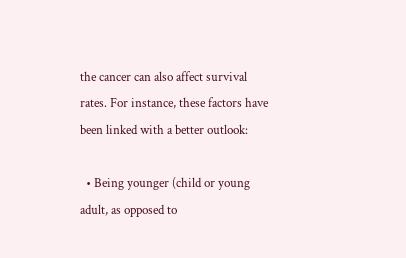the cancer can also affect survival rates. For instance, these factors have been linked with a better outlook:

  • Being younger (child or young adult, as opposed to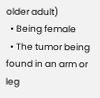older adult)
  • Being female
  • The tumor being found in an arm or leg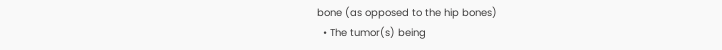bone (as opposed to the hip bones)
  • The tumor(s) being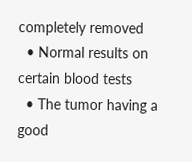completely removed
  • Normal results on certain blood tests
  • The tumor having a good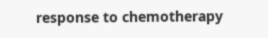response to chemotherapy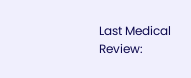Last Medical Review: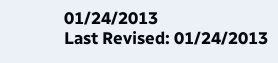01/24/2013
Last Revised: 01/24/2013